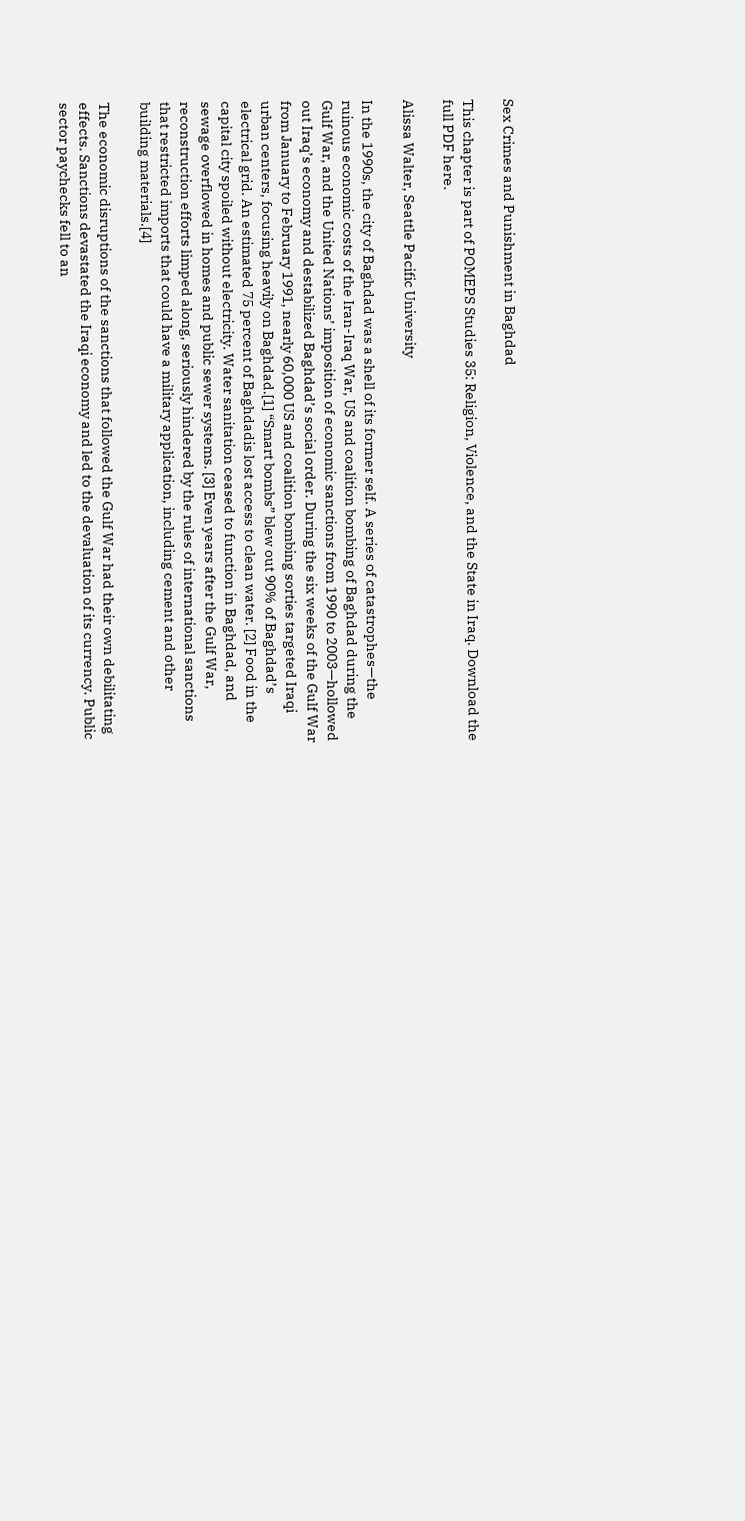Sex Crimes and Punishment in Baghdad

This chapter is part of POMEPS Studies 35: Religion, Violence, and the State in Iraq. Download the full PDF here.

Alissa Walter, Seattle Pacific University

In the 1990s, the city of Baghdad was a shell of its former self. A series of catastrophes—the ruinous economic costs of the Iran-Iraq War, US and coalition bombing of Baghdad during the Gulf War, and the United Nations’ imposition of economic sanctions from 1990 to 2003—hollowed out Iraq’s economy and destabilized Baghdad’s social order. During the six weeks of the Gulf War from January to February 1991, nearly 60,000 US and coalition bombing sorties targeted Iraqi urban centers, focusing heavily on Baghdad.[1] “Smart bombs” blew out 90% of Baghdad’s electrical grid. An estimated 75 percent of Baghdadis lost access to clean water. [2] Food in the capital city spoiled without electricity. Water sanitation ceased to function in Baghdad, and sewage overflowed in homes and public sewer systems. [3] Even years after the Gulf War, reconstruction efforts limped along, seriously hindered by the rules of international sanctions that restricted imports that could have a military application, including cement and other building materials.[4]

The economic disruptions of the sanctions that followed the Gulf War had their own debilitating effects. Sanctions devastated the Iraqi economy and led to the devaluation of its currency. Public sector paychecks fell to an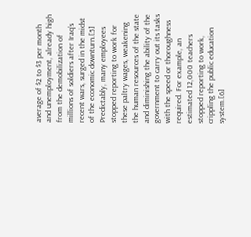average of $2 to $3 per month and unemployment, already high from the demobilization of millions of soldiers after Iraq’s recent wars, surged in the midst of the economic downturn.[5] Predictably, many employees stopped reporting to work for these paltry wages, weakening the human resources of the state and diminishing the ability of the government to carry out its tasks with the speed or thoroughness required. For example, an estimated 12,000 teachers stopped reporting to work, crippling the public education system.[6]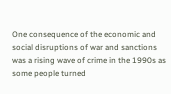One consequence of the economic and social disruptions of war and sanctions was a rising wave of crime in the 1990s as some people turned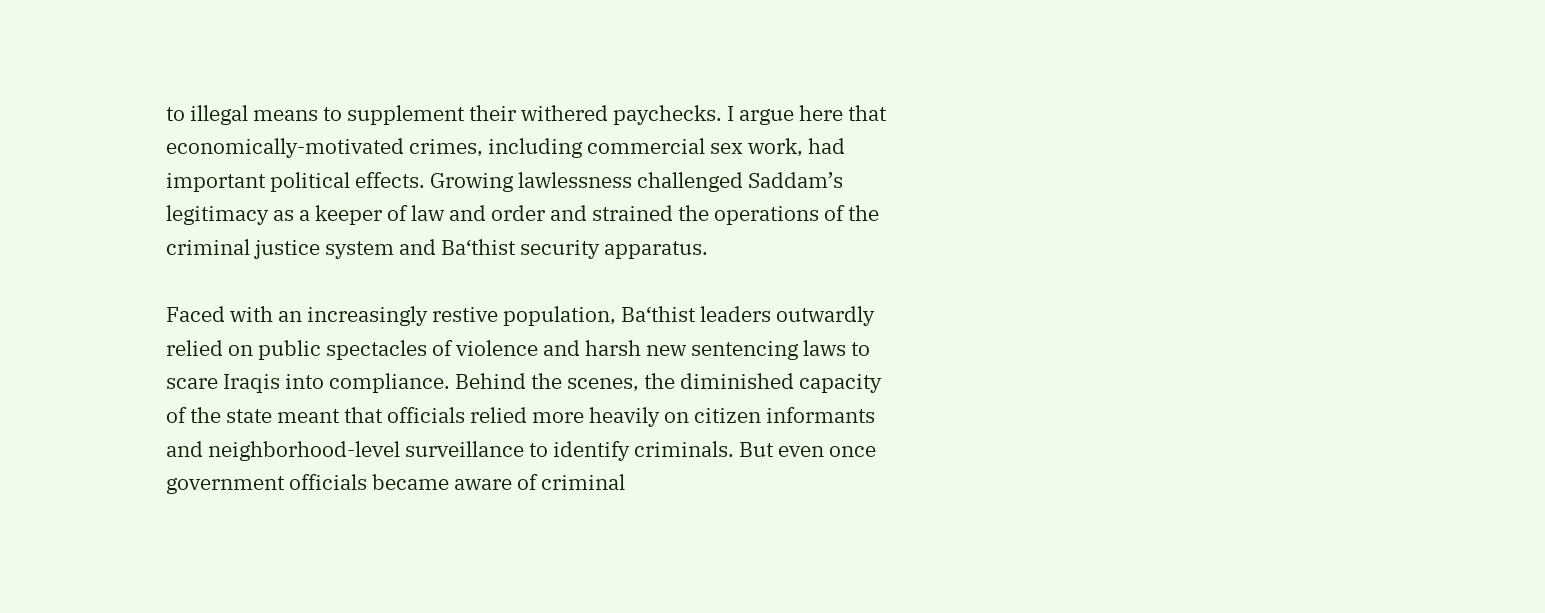to illegal means to supplement their withered paychecks. I argue here that economically-motivated crimes, including commercial sex work, had important political effects. Growing lawlessness challenged Saddam’s legitimacy as a keeper of law and order and strained the operations of the criminal justice system and Ba‘thist security apparatus.

Faced with an increasingly restive population, Ba‘thist leaders outwardly relied on public spectacles of violence and harsh new sentencing laws to scare Iraqis into compliance. Behind the scenes, the diminished capacity of the state meant that officials relied more heavily on citizen informants and neighborhood-level surveillance to identify criminals. But even once government officials became aware of criminal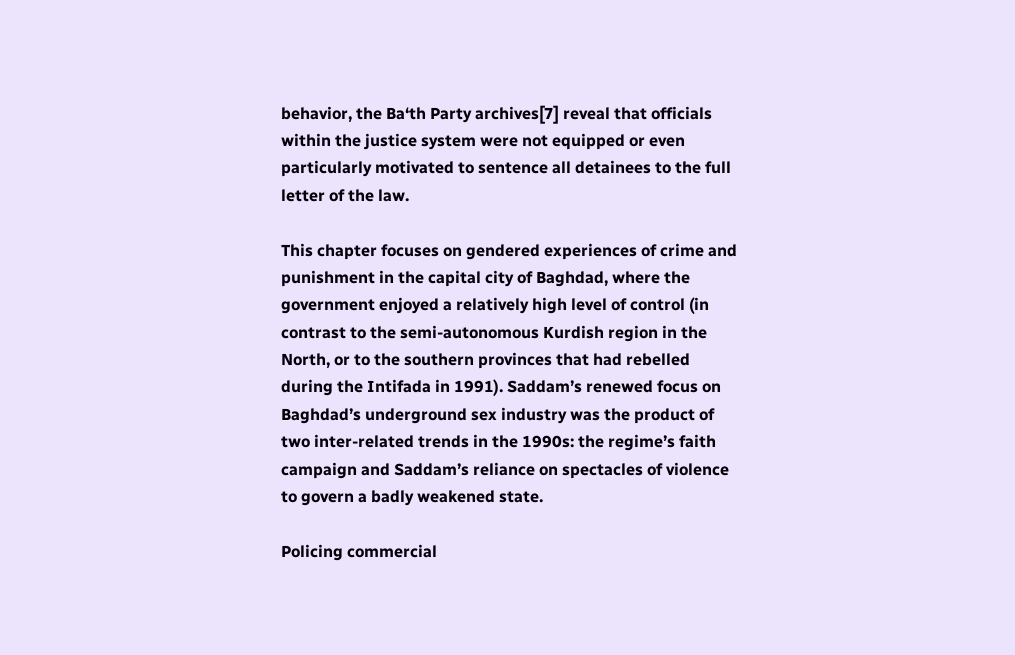behavior, the Ba‘th Party archives[7] reveal that officials within the justice system were not equipped or even particularly motivated to sentence all detainees to the full letter of the law.

This chapter focuses on gendered experiences of crime and punishment in the capital city of Baghdad, where the government enjoyed a relatively high level of control (in contrast to the semi-autonomous Kurdish region in the North, or to the southern provinces that had rebelled during the Intifada in 1991). Saddam’s renewed focus on Baghdad’s underground sex industry was the product of two inter-related trends in the 1990s: the regime’s faith campaign and Saddam’s reliance on spectacles of violence to govern a badly weakened state.

Policing commercial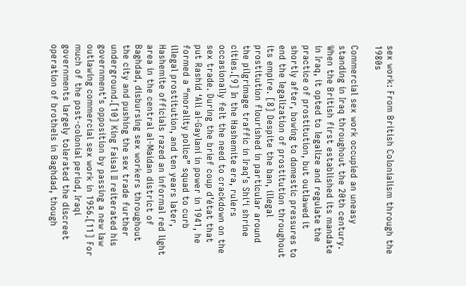sex work: From British Colonialism through the 1980s

Commercial sex work occupied an uneasy standing in Iraq throughout the 20th century. When the British first established its mandate in Iraq, it opted to legalize and regulate the practice of prostitution, but outlawed it shortly after, bowing to domestic pressures to end the legalization of prostitution throughout its empire. [8] Despite the ban, illegal prostitution flourished in particular around the pilgrimage traffic in Iraq’s Shi‘i shrine cities.[9] In the Hashemite era, rulers occasionally felt the need to crackdown on the sex trade. During the brief coup d’état that put Rashid ‘Ali al-Gaylani in power in 1941, he formed a “morality police” squad to curb illegal prostitution, and ten years later, Hashemite officials razed an informal red light area in the central al-Maidan district of Baghdad, disbursing sex workers throughout the city and pushing the sex trade further underground.[10] King Faisal II reiterated his government’s opposition by passing a new law outlawing commercial sex work in 1956.[11] For much of the post-colonial period, Iraqi governments largely tolerated the discreet operation of brothels in Baghdad, though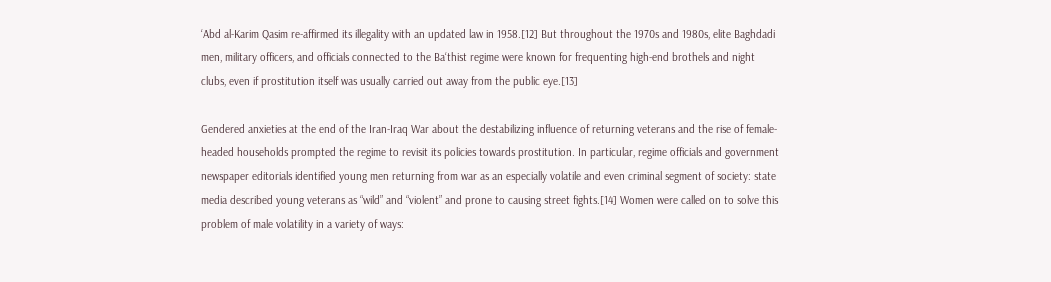‘Abd al-Karim Qasim re-affirmed its illegality with an updated law in 1958.[12] But throughout the 1970s and 1980s, elite Baghdadi men, military officers, and officials connected to the Ba‘thist regime were known for frequenting high-end brothels and night clubs, even if prostitution itself was usually carried out away from the public eye.[13]

Gendered anxieties at the end of the Iran-Iraq War about the destabilizing influence of returning veterans and the rise of female-headed households prompted the regime to revisit its policies towards prostitution. In particular, regime officials and government newspaper editorials identified young men returning from war as an especially volatile and even criminal segment of society: state media described young veterans as “wild” and “violent” and prone to causing street fights.[14] Women were called on to solve this problem of male volatility in a variety of ways: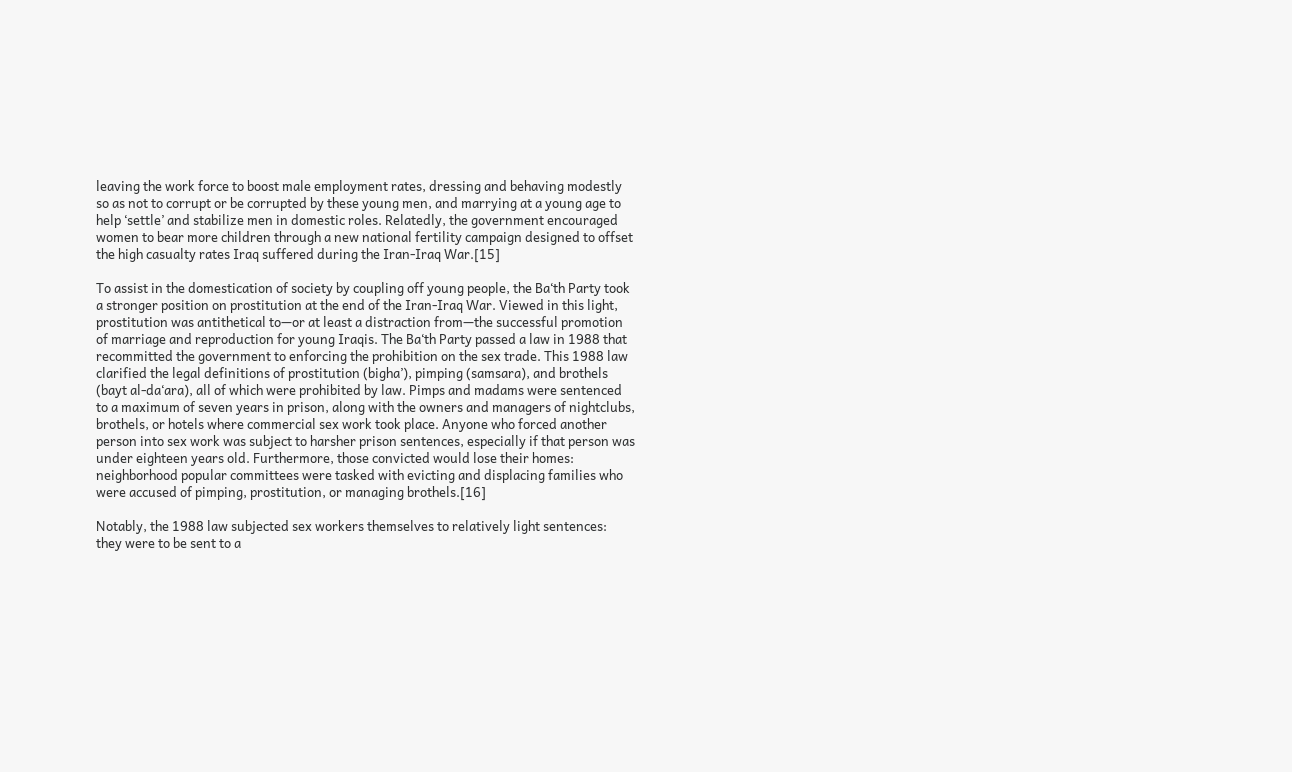leaving the work force to boost male employment rates, dressing and behaving modestly so as not to corrupt or be corrupted by these young men, and marrying at a young age to help ‘settle’ and stabilize men in domestic roles. Relatedly, the government encouraged women to bear more children through a new national fertility campaign designed to offset the high casualty rates Iraq suffered during the Iran-Iraq War.[15]

To assist in the domestication of society by coupling off young people, the Ba‘th Party took a stronger position on prostitution at the end of the Iran-Iraq War. Viewed in this light, prostitution was antithetical to—or at least a distraction from—the successful promotion of marriage and reproduction for young Iraqis. The Ba‘th Party passed a law in 1988 that recommitted the government to enforcing the prohibition on the sex trade. This 1988 law clarified the legal definitions of prostitution (bigha’), pimping (samsara), and brothels (bayt al-da‘ara), all of which were prohibited by law. Pimps and madams were sentenced to a maximum of seven years in prison, along with the owners and managers of nightclubs, brothels, or hotels where commercial sex work took place. Anyone who forced another person into sex work was subject to harsher prison sentences, especially if that person was under eighteen years old. Furthermore, those convicted would lose their homes: neighborhood popular committees were tasked with evicting and displacing families who were accused of pimping, prostitution, or managing brothels.[16]

Notably, the 1988 law subjected sex workers themselves to relatively light sentences: they were to be sent to a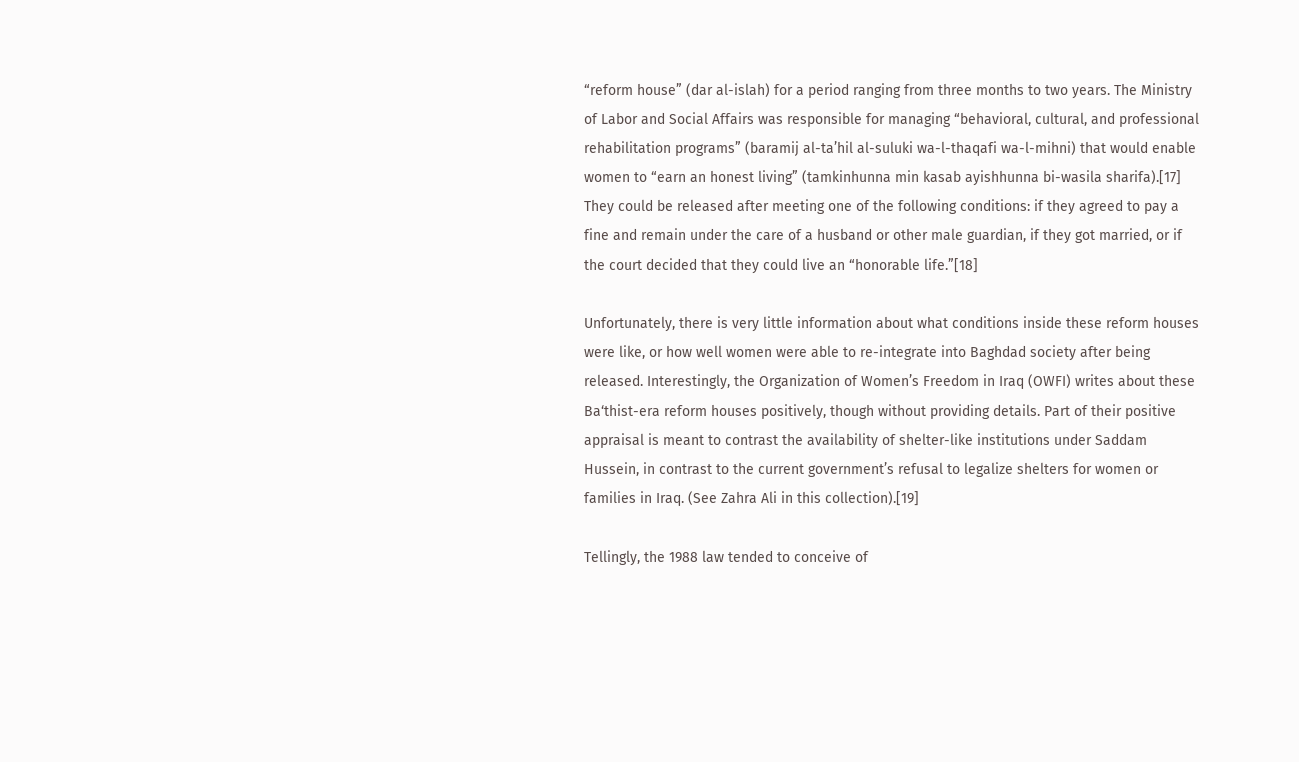“reform house” (dar al-islah) for a period ranging from three months to two years. The Ministry of Labor and Social Affairs was responsible for managing “behavioral, cultural, and professional rehabilitation programs” (baramij al-ta’hil al-suluki wa-l-thaqafi wa-l-mihni) that would enable women to “earn an honest living” (tamkinhunna min kasab ayishhunna bi-wasila sharifa).[17] They could be released after meeting one of the following conditions: if they agreed to pay a fine and remain under the care of a husband or other male guardian, if they got married, or if the court decided that they could live an “honorable life.”[18]

Unfortunately, there is very little information about what conditions inside these reform houses were like, or how well women were able to re-integrate into Baghdad society after being released. Interestingly, the Organization of Women’s Freedom in Iraq (OWFI) writes about these Ba‘thist-era reform houses positively, though without providing details. Part of their positive appraisal is meant to contrast the availability of shelter-like institutions under Saddam Hussein, in contrast to the current government’s refusal to legalize shelters for women or families in Iraq. (See Zahra Ali in this collection).[19]

Tellingly, the 1988 law tended to conceive of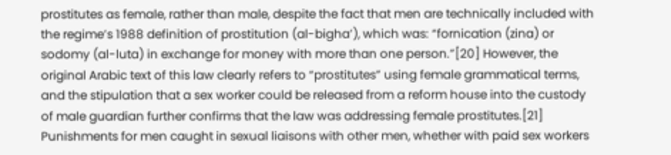prostitutes as female, rather than male, despite the fact that men are technically included with the regime’s 1988 definition of prostitution (al-bigha’), which was: “fornication (zina) or sodomy (al-luta) in exchange for money with more than one person.”[20] However, the original Arabic text of this law clearly refers to “prostitutes” using female grammatical terms, and the stipulation that a sex worker could be released from a reform house into the custody of male guardian further confirms that the law was addressing female prostitutes.[21] Punishments for men caught in sexual liaisons with other men, whether with paid sex workers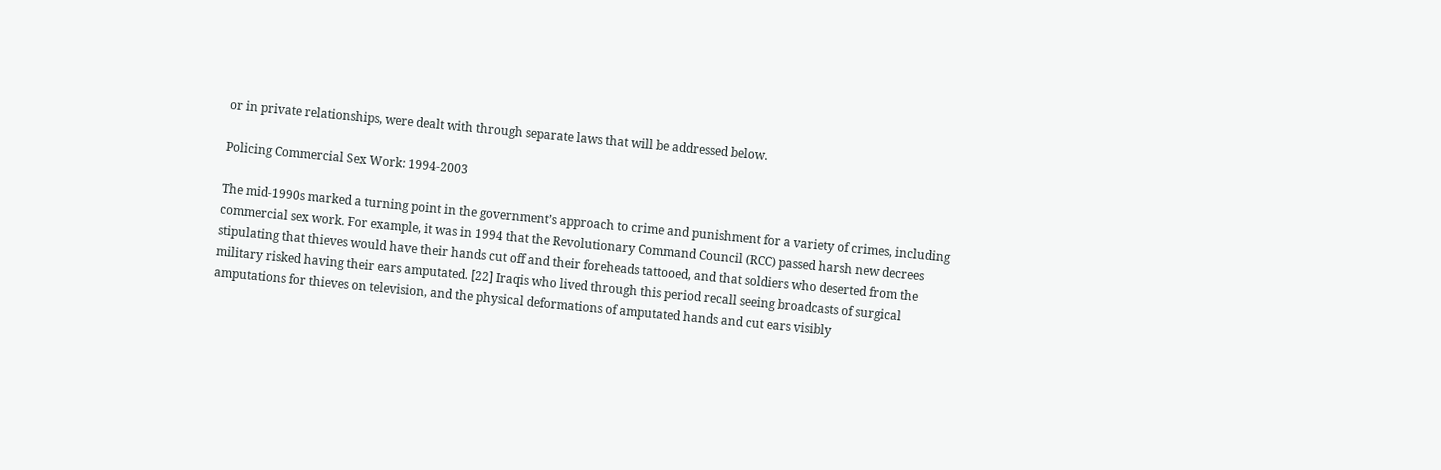or in private relationships, were dealt with through separate laws that will be addressed below.

Policing Commercial Sex Work: 1994-2003

The mid-1990s marked a turning point in the government’s approach to crime and punishment for a variety of crimes, including commercial sex work. For example, it was in 1994 that the Revolutionary Command Council (RCC) passed harsh new decrees stipulating that thieves would have their hands cut off and their foreheads tattooed, and that soldiers who deserted from the military risked having their ears amputated. [22] Iraqis who lived through this period recall seeing broadcasts of surgical amputations for thieves on television, and the physical deformations of amputated hands and cut ears visibly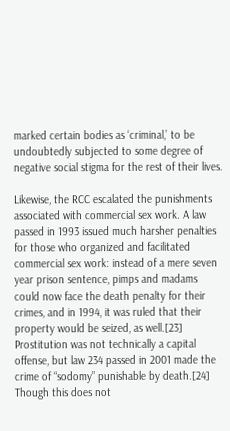marked certain bodies as ‘criminal,’ to be undoubtedly subjected to some degree of negative social stigma for the rest of their lives.

Likewise, the RCC escalated the punishments associated with commercial sex work. A law passed in 1993 issued much harsher penalties for those who organized and facilitated commercial sex work: instead of a mere seven year prison sentence, pimps and madams could now face the death penalty for their crimes, and in 1994, it was ruled that their property would be seized, as well.[23] Prostitution was not technically a capital offense, but law 234 passed in 2001 made the crime of “sodomy” punishable by death.[24] Though this does not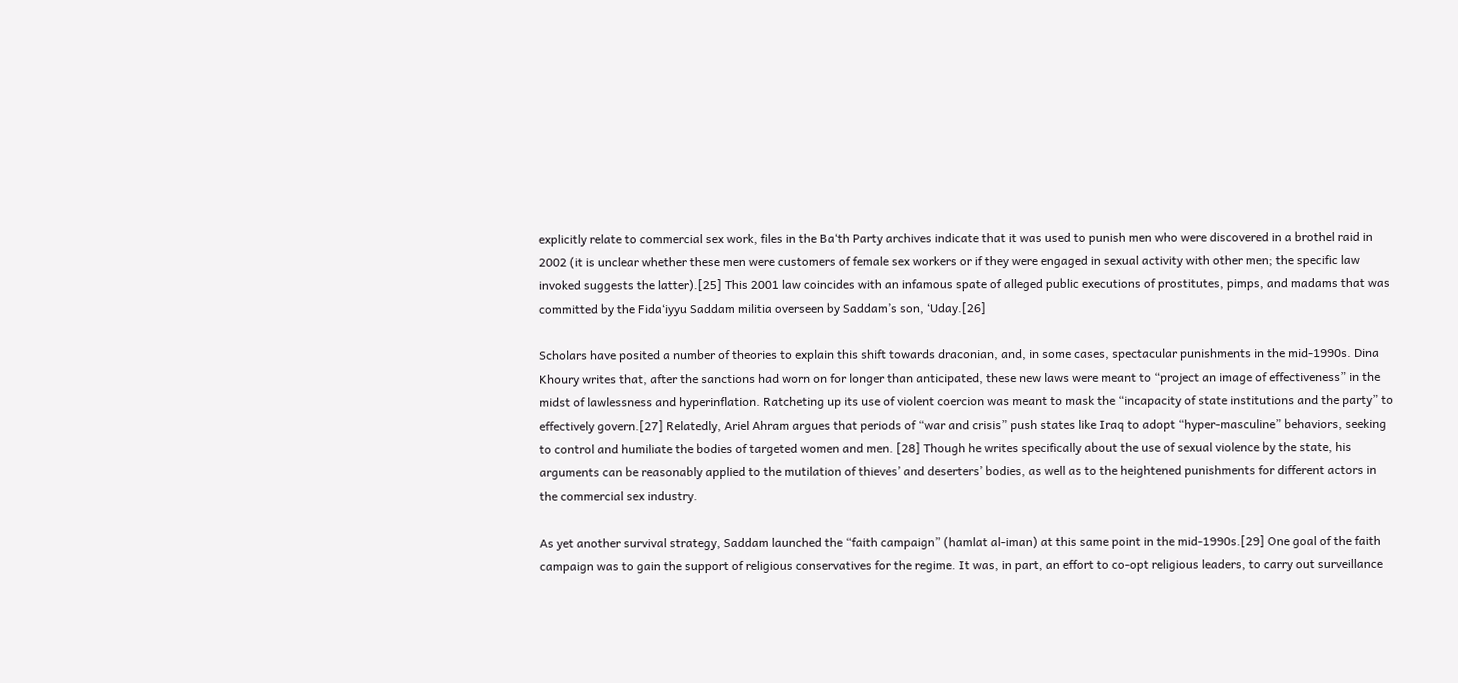explicitly relate to commercial sex work, files in the Ba‘th Party archives indicate that it was used to punish men who were discovered in a brothel raid in 2002 (it is unclear whether these men were customers of female sex workers or if they were engaged in sexual activity with other men; the specific law invoked suggests the latter).[25] This 2001 law coincides with an infamous spate of alleged public executions of prostitutes, pimps, and madams that was committed by the Fida‘iyyu Saddam militia overseen by Saddam’s son, ‘Uday.[26]

Scholars have posited a number of theories to explain this shift towards draconian, and, in some cases, spectacular punishments in the mid-1990s. Dina Khoury writes that, after the sanctions had worn on for longer than anticipated, these new laws were meant to “project an image of effectiveness” in the midst of lawlessness and hyperinflation. Ratcheting up its use of violent coercion was meant to mask the “incapacity of state institutions and the party” to effectively govern.[27] Relatedly, Ariel Ahram argues that periods of “war and crisis” push states like Iraq to adopt “hyper-masculine” behaviors, seeking to control and humiliate the bodies of targeted women and men. [28] Though he writes specifically about the use of sexual violence by the state, his arguments can be reasonably applied to the mutilation of thieves’ and deserters’ bodies, as well as to the heightened punishments for different actors in the commercial sex industry.

As yet another survival strategy, Saddam launched the “faith campaign” (hamlat al-iman) at this same point in the mid-1990s.[29] One goal of the faith campaign was to gain the support of religious conservatives for the regime. It was, in part, an effort to co-opt religious leaders, to carry out surveillance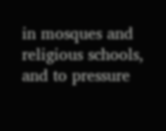in mosques and religious schools, and to pressure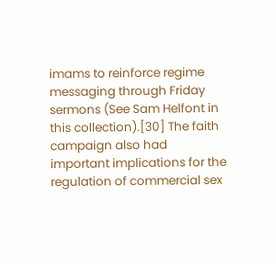imams to reinforce regime messaging through Friday sermons (See Sam Helfont in this collection).[30] The faith campaign also had important implications for the regulation of commercial sex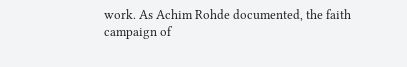work. As Achim Rohde documented, the faith campaign of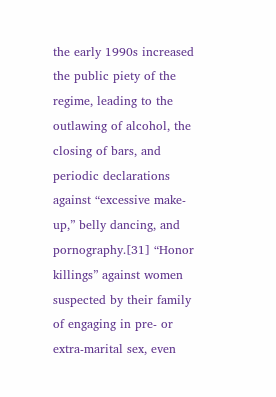the early 1990s increased the public piety of the regime, leading to the outlawing of alcohol, the closing of bars, and periodic declarations against “excessive make-up,” belly dancing, and pornography.[31] “Honor killings” against women suspected by their family of engaging in pre- or extra-marital sex, even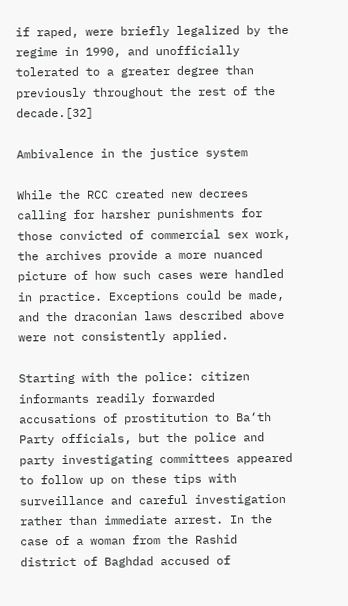if raped, were briefly legalized by the regime in 1990, and unofficially tolerated to a greater degree than previously throughout the rest of the decade.[32]

Ambivalence in the justice system

While the RCC created new decrees calling for harsher punishments for those convicted of commercial sex work, the archives provide a more nuanced picture of how such cases were handled in practice. Exceptions could be made, and the draconian laws described above were not consistently applied.

Starting with the police: citizen informants readily forwarded accusations of prostitution to Ba‘th Party officials, but the police and party investigating committees appeared to follow up on these tips with surveillance and careful investigation rather than immediate arrest. In the case of a woman from the Rashid district of Baghdad accused of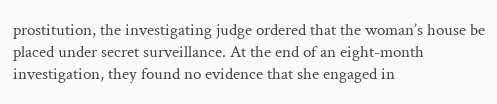prostitution, the investigating judge ordered that the woman’s house be placed under secret surveillance. At the end of an eight-month investigation, they found no evidence that she engaged in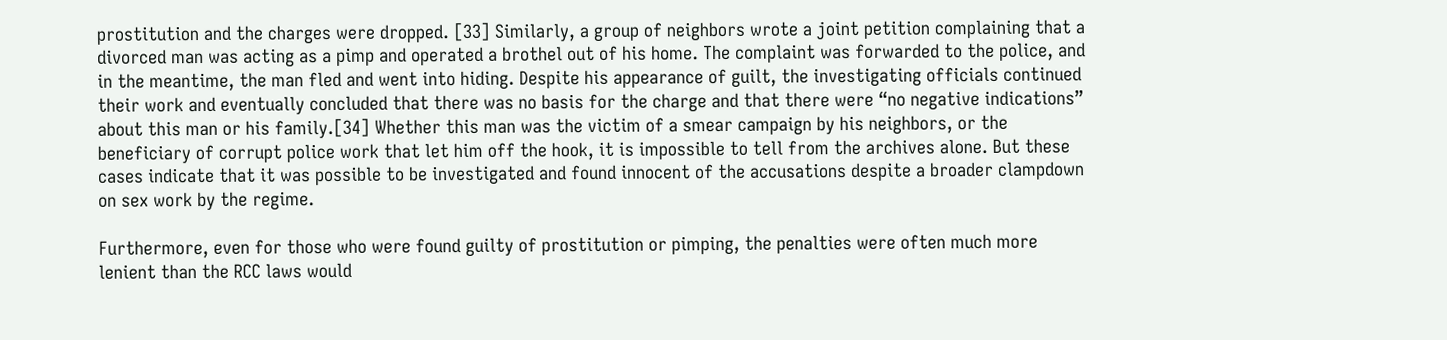prostitution and the charges were dropped. [33] Similarly, a group of neighbors wrote a joint petition complaining that a divorced man was acting as a pimp and operated a brothel out of his home. The complaint was forwarded to the police, and in the meantime, the man fled and went into hiding. Despite his appearance of guilt, the investigating officials continued their work and eventually concluded that there was no basis for the charge and that there were “no negative indications” about this man or his family.[34] Whether this man was the victim of a smear campaign by his neighbors, or the beneficiary of corrupt police work that let him off the hook, it is impossible to tell from the archives alone. But these cases indicate that it was possible to be investigated and found innocent of the accusations despite a broader clampdown on sex work by the regime.

Furthermore, even for those who were found guilty of prostitution or pimping, the penalties were often much more lenient than the RCC laws would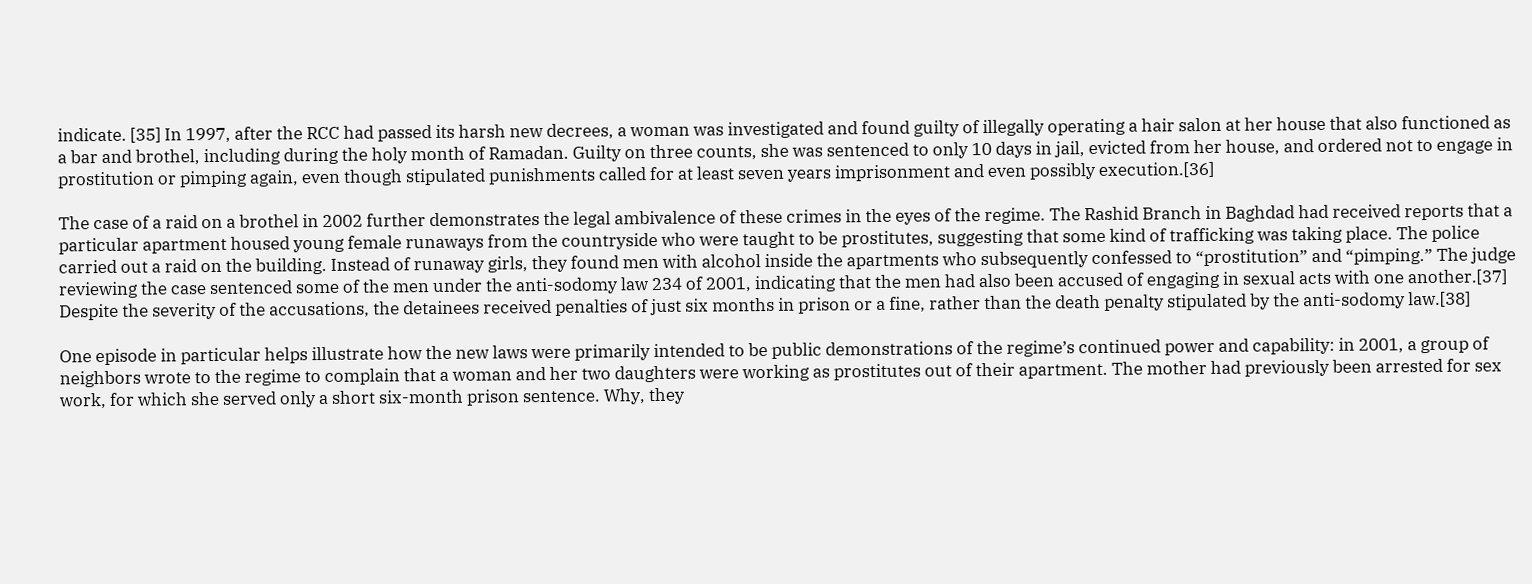indicate. [35] In 1997, after the RCC had passed its harsh new decrees, a woman was investigated and found guilty of illegally operating a hair salon at her house that also functioned as a bar and brothel, including during the holy month of Ramadan. Guilty on three counts, she was sentenced to only 10 days in jail, evicted from her house, and ordered not to engage in prostitution or pimping again, even though stipulated punishments called for at least seven years imprisonment and even possibly execution.[36]

The case of a raid on a brothel in 2002 further demonstrates the legal ambivalence of these crimes in the eyes of the regime. The Rashid Branch in Baghdad had received reports that a particular apartment housed young female runaways from the countryside who were taught to be prostitutes, suggesting that some kind of trafficking was taking place. The police carried out a raid on the building. Instead of runaway girls, they found men with alcohol inside the apartments who subsequently confessed to “prostitution” and “pimping.” The judge reviewing the case sentenced some of the men under the anti-sodomy law 234 of 2001, indicating that the men had also been accused of engaging in sexual acts with one another.[37] Despite the severity of the accusations, the detainees received penalties of just six months in prison or a fine, rather than the death penalty stipulated by the anti-sodomy law.[38]

One episode in particular helps illustrate how the new laws were primarily intended to be public demonstrations of the regime’s continued power and capability: in 2001, a group of neighbors wrote to the regime to complain that a woman and her two daughters were working as prostitutes out of their apartment. The mother had previously been arrested for sex work, for which she served only a short six-month prison sentence. Why, they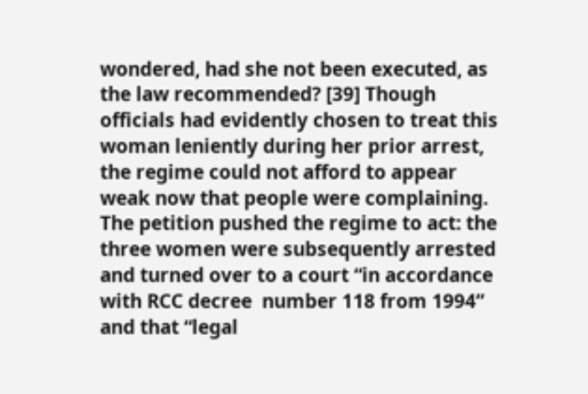wondered, had she not been executed, as the law recommended? [39] Though officials had evidently chosen to treat this woman leniently during her prior arrest, the regime could not afford to appear weak now that people were complaining. The petition pushed the regime to act: the three women were subsequently arrested and turned over to a court “in accordance with RCC decree  number 118 from 1994” and that “legal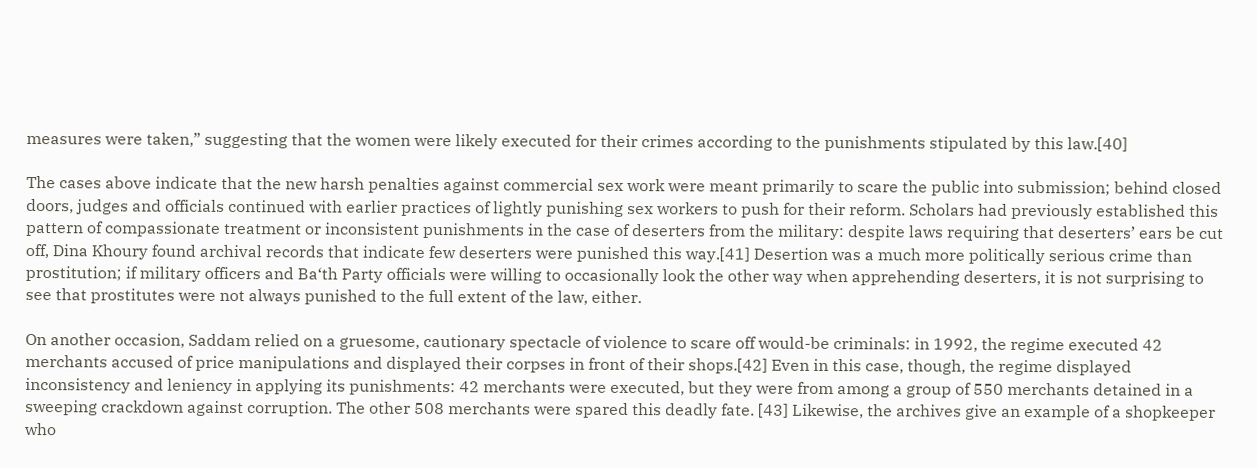measures were taken,” suggesting that the women were likely executed for their crimes according to the punishments stipulated by this law.[40]

The cases above indicate that the new harsh penalties against commercial sex work were meant primarily to scare the public into submission; behind closed doors, judges and officials continued with earlier practices of lightly punishing sex workers to push for their reform. Scholars had previously established this pattern of compassionate treatment or inconsistent punishments in the case of deserters from the military: despite laws requiring that deserters’ ears be cut off, Dina Khoury found archival records that indicate few deserters were punished this way.[41] Desertion was a much more politically serious crime than prostitution; if military officers and Ba‘th Party officials were willing to occasionally look the other way when apprehending deserters, it is not surprising to see that prostitutes were not always punished to the full extent of the law, either.

On another occasion, Saddam relied on a gruesome, cautionary spectacle of violence to scare off would-be criminals: in 1992, the regime executed 42 merchants accused of price manipulations and displayed their corpses in front of their shops.[42] Even in this case, though, the regime displayed inconsistency and leniency in applying its punishments: 42 merchants were executed, but they were from among a group of 550 merchants detained in a sweeping crackdown against corruption. The other 508 merchants were spared this deadly fate. [43] Likewise, the archives give an example of a shopkeeper who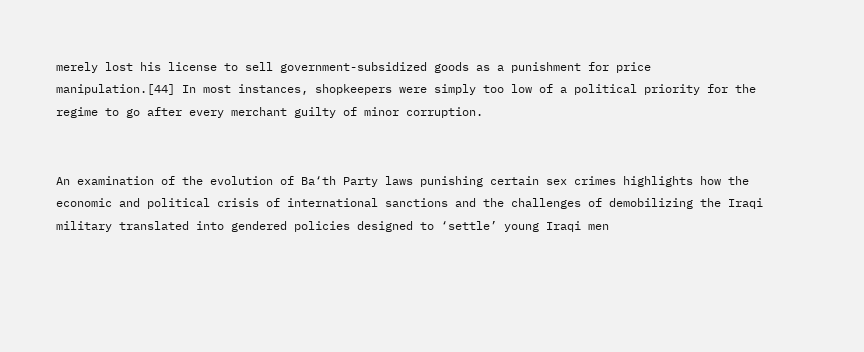merely lost his license to sell government-subsidized goods as a punishment for price manipulation.[44] In most instances, shopkeepers were simply too low of a political priority for the regime to go after every merchant guilty of minor corruption.


An examination of the evolution of Ba‘th Party laws punishing certain sex crimes highlights how the economic and political crisis of international sanctions and the challenges of demobilizing the Iraqi military translated into gendered policies designed to ‘settle’ young Iraqi men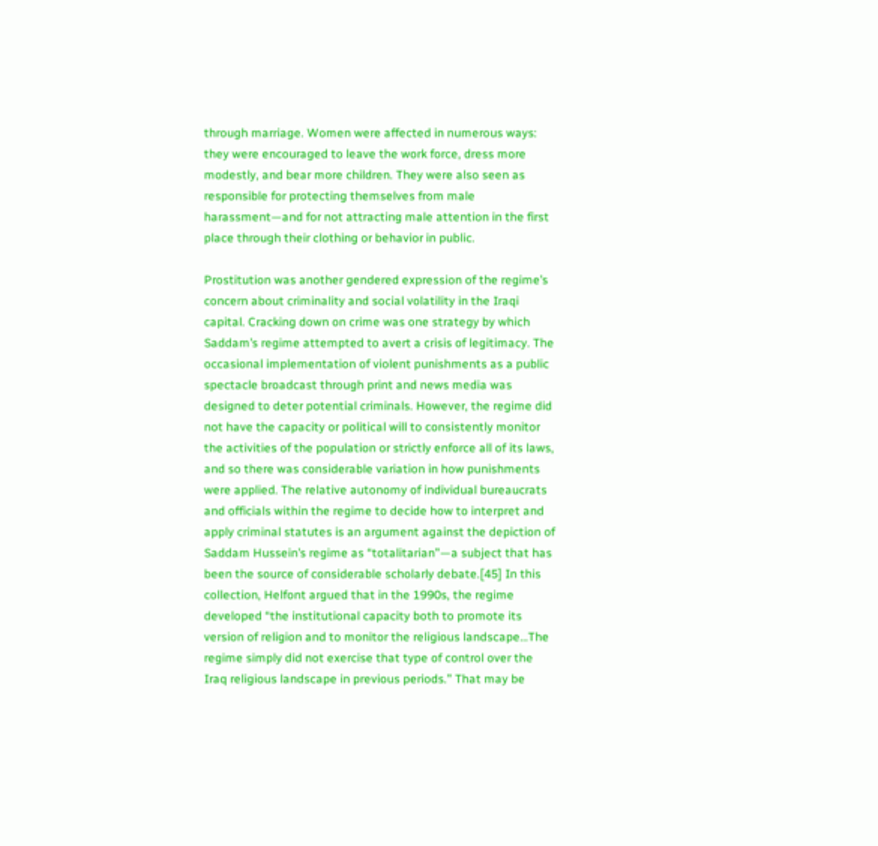through marriage. Women were affected in numerous ways: they were encouraged to leave the work force, dress more modestly, and bear more children. They were also seen as responsible for protecting themselves from male harassment—and for not attracting male attention in the first place through their clothing or behavior in public.

Prostitution was another gendered expression of the regime’s concern about criminality and social volatility in the Iraqi capital. Cracking down on crime was one strategy by which Saddam’s regime attempted to avert a crisis of legitimacy. The occasional implementation of violent punishments as a public spectacle broadcast through print and news media was designed to deter potential criminals. However, the regime did not have the capacity or political will to consistently monitor the activities of the population or strictly enforce all of its laws, and so there was considerable variation in how punishments were applied. The relative autonomy of individual bureaucrats and officials within the regime to decide how to interpret and apply criminal statutes is an argument against the depiction of Saddam Hussein’s regime as “totalitarian”—a subject that has been the source of considerable scholarly debate.[45] In this collection, Helfont argued that in the 1990s, the regime developed “the institutional capacity both to promote its version of religion and to monitor the religious landscape…The regime simply did not exercise that type of control over the Iraq religious landscape in previous periods.” That may be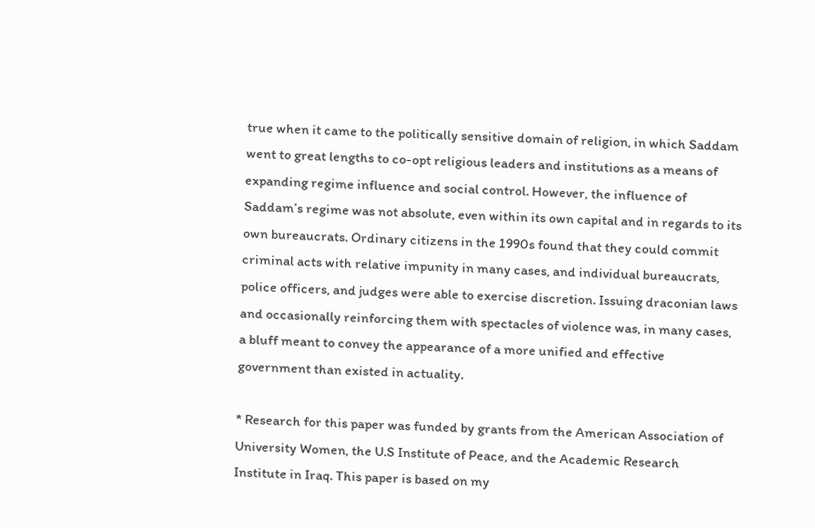true when it came to the politically sensitive domain of religion, in which Saddam went to great lengths to co-opt religious leaders and institutions as a means of expanding regime influence and social control. However, the influence of Saddam’s regime was not absolute, even within its own capital and in regards to its own bureaucrats. Ordinary citizens in the 1990s found that they could commit criminal acts with relative impunity in many cases, and individual bureaucrats, police officers, and judges were able to exercise discretion. Issuing draconian laws and occasionally reinforcing them with spectacles of violence was, in many cases, a bluff meant to convey the appearance of a more unified and effective government than existed in actuality.

* Research for this paper was funded by grants from the American Association of University Women, the U.S Institute of Peace, and the Academic Research Institute in Iraq. This paper is based on my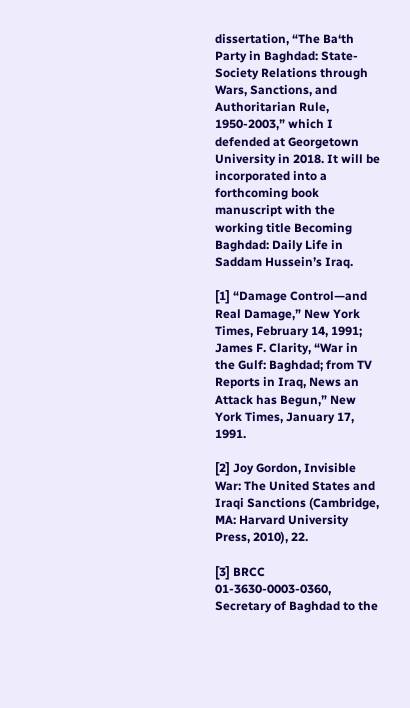dissertation, “The Ba‘th Party in Baghdad: State-Society Relations through Wars, Sanctions, and Authoritarian Rule, 1950-2003,” which I defended at Georgetown University in 2018. It will be incorporated into a forthcoming book manuscript with the working title Becoming Baghdad: Daily Life in Saddam Hussein’s Iraq.

[1] “Damage Control—and Real Damage,” New York Times, February 14, 1991; James F. Clarity, “War in the Gulf: Baghdad; from TV Reports in Iraq, News an Attack has Begun,” New York Times, January 17, 1991.

[2] Joy Gordon, Invisible War: The United States and Iraqi Sanctions (Cambridge, MA: Harvard University Press, 2010), 22.

[3] BRCC 01-3630-0003-0360, Secretary of Baghdad to the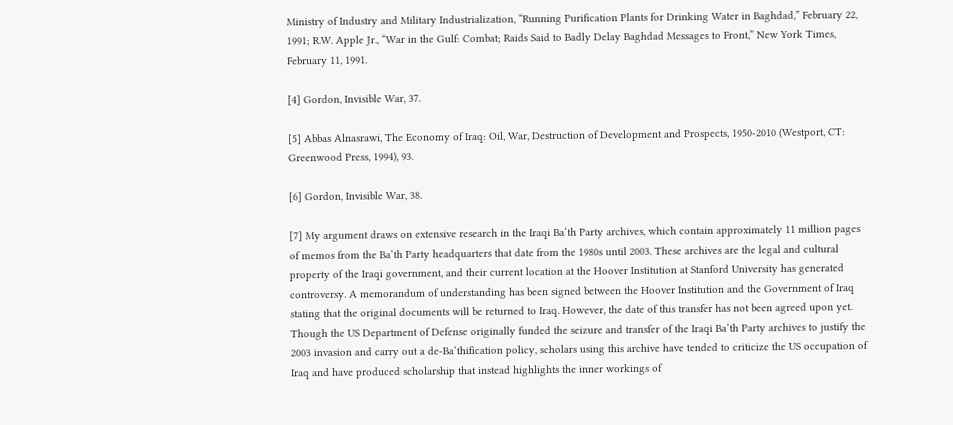Ministry of Industry and Military Industrialization, “Running Purification Plants for Drinking Water in Baghdad,” February 22, 1991; R.W. Apple Jr., “War in the Gulf: Combat; Raids Said to Badly Delay Baghdad Messages to Front,” New York Times, February 11, 1991.

[4] Gordon, Invisible War, 37.

[5] Abbas Alnasrawi, The Economy of Iraq: Oil, War, Destruction of Development and Prospects, 1950-2010 (Westport, CT: Greenwood Press, 1994), 93.

[6] Gordon, Invisible War, 38.

[7] My argument draws on extensive research in the Iraqi Ba‘th Party archives, which contain approximately 11 million pages of memos from the Ba‘th Party headquarters that date from the 1980s until 2003. These archives are the legal and cultural property of the Iraqi government, and their current location at the Hoover Institution at Stanford University has generated controversy. A memorandum of understanding has been signed between the Hoover Institution and the Government of Iraq stating that the original documents will be returned to Iraq. However, the date of this transfer has not been agreed upon yet. Though the US Department of Defense originally funded the seizure and transfer of the Iraqi Ba‘th Party archives to justify the 2003 invasion and carry out a de-Ba‘thification policy, scholars using this archive have tended to criticize the US occupation of Iraq and have produced scholarship that instead highlights the inner workings of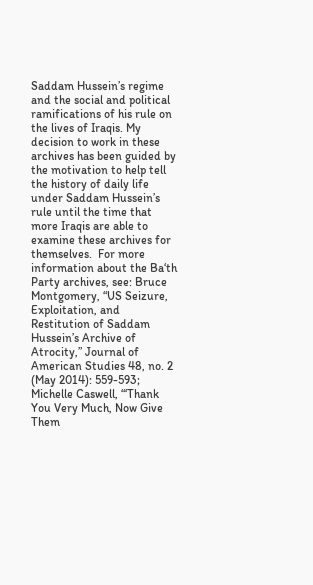Saddam Hussein’s regime and the social and political ramifications of his rule on the lives of Iraqis. My decision to work in these archives has been guided by the motivation to help tell the history of daily life under Saddam Hussein’s rule until the time that more Iraqis are able to examine these archives for themselves.  For more information about the Ba‘th Party archives, see: Bruce Montgomery, “US Seizure, Exploitation, and Restitution of Saddam Hussein’s Archive of Atrocity,” Journal of American Studies 48, no. 2 (May 2014): 559-593; Michelle Caswell, “‘Thank You Very Much, Now Give Them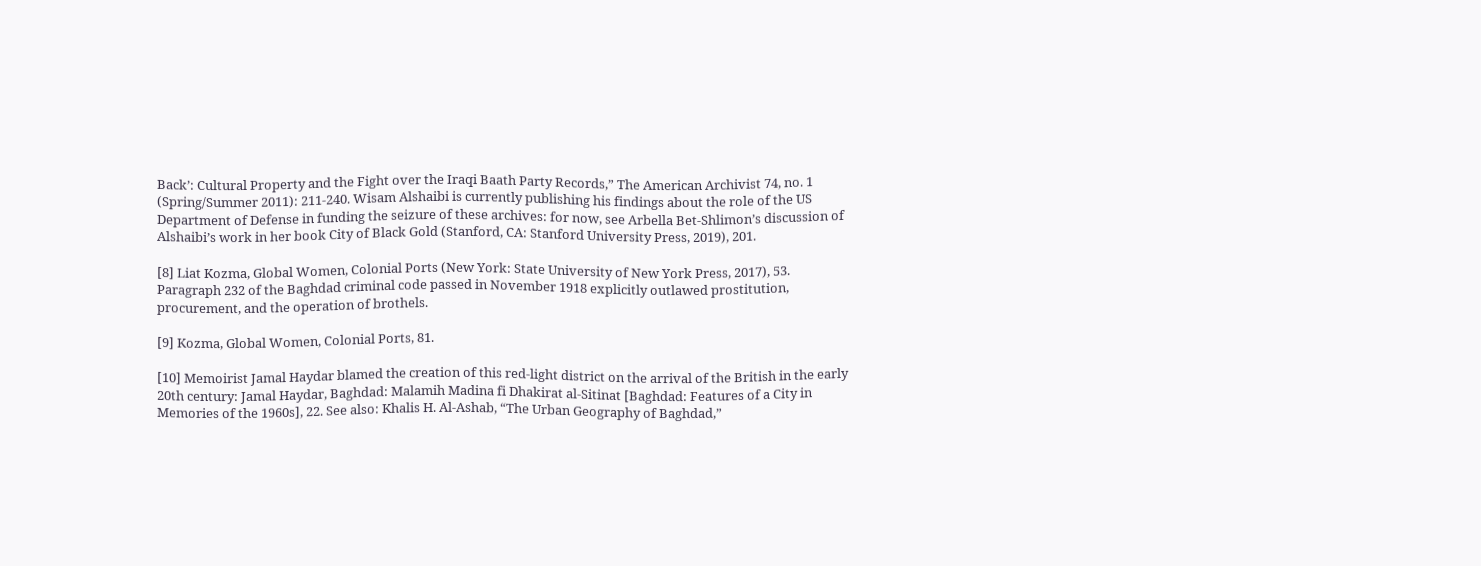Back’: Cultural Property and the Fight over the Iraqi Baath Party Records,” The American Archivist 74, no. 1 (Spring/Summer 2011): 211-240. Wisam Alshaibi is currently publishing his findings about the role of the US Department of Defense in funding the seizure of these archives: for now, see Arbella Bet-Shlimon’s discussion of Alshaibi’s work in her book City of Black Gold (Stanford, CA: Stanford University Press, 2019), 201.

[8] Liat Kozma, Global Women, Colonial Ports (New York: State University of New York Press, 2017), 53. Paragraph 232 of the Baghdad criminal code passed in November 1918 explicitly outlawed prostitution, procurement, and the operation of brothels.

[9] Kozma, Global Women, Colonial Ports, 81.

[10] Memoirist Jamal Haydar blamed the creation of this red-light district on the arrival of the British in the early 20th century: Jamal Haydar, Baghdad: Malamih Madina fi Dhakirat al-Sitinat [Baghdad: Features of a City in Memories of the 1960s], 22. See also: Khalis H. Al-Ashab, “The Urban Geography of Baghdad,”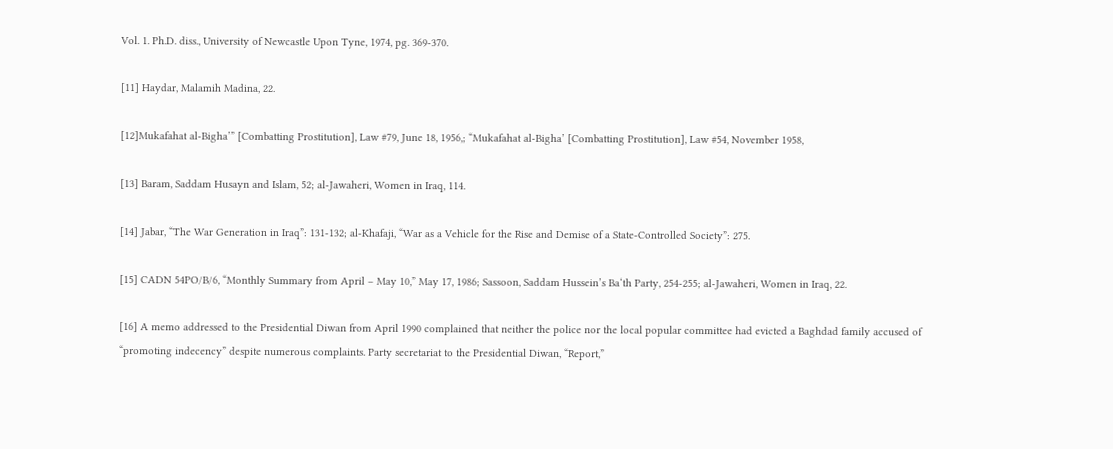Vol. 1. Ph.D. diss., University of Newcastle Upon Tyne, 1974, pg. 369-370.

[11] Haydar, Malamih Madina, 22.

[12]Mukafahat al-Bigha’” [Combatting Prostitution], Law #79, June 18, 1956,; “Mukafahat al-Bigha’ [Combatting Prostitution], Law #54, November 1958,

[13] Baram, Saddam Husayn and Islam, 52; al-Jawaheri, Women in Iraq, 114.

[14] Jabar, “The War Generation in Iraq”: 131-132; al-Khafaji, “War as a Vehicle for the Rise and Demise of a State-Controlled Society”: 275.

[15] CADN 54PO/B/6, “Monthly Summary from April – May 10,” May 17, 1986; Sassoon, Saddam Hussein’s Ba‘th Party, 254-255; al-Jawaheri, Women in Iraq, 22.

[16] A memo addressed to the Presidential Diwan from April 1990 complained that neither the police nor the local popular committee had evicted a Baghdad family accused of “promoting indecency” despite numerous complaints. Party secretariat to the Presidential Diwan, “Report,”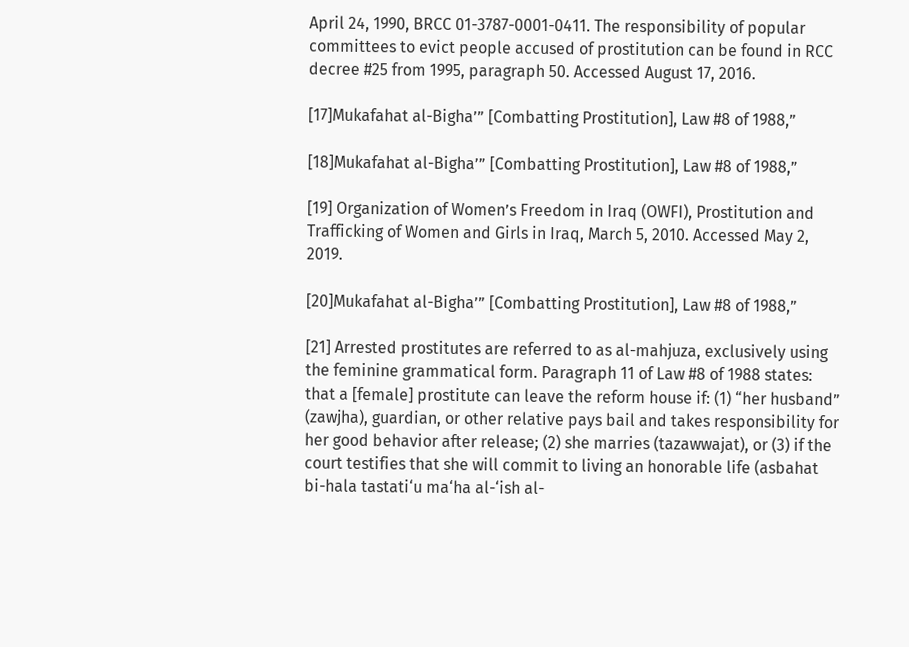April 24, 1990, BRCC 01-3787-0001-0411. The responsibility of popular committees to evict people accused of prostitution can be found in RCC decree #25 from 1995, paragraph 50. Accessed August 17, 2016.

[17]Mukafahat al-Bigha’” [Combatting Prostitution], Law #8 of 1988,”

[18]Mukafahat al-Bigha’” [Combatting Prostitution], Law #8 of 1988,”

[19] Organization of Women’s Freedom in Iraq (OWFI), Prostitution and Trafficking of Women and Girls in Iraq, March 5, 2010. Accessed May 2, 2019.

[20]Mukafahat al-Bigha’” [Combatting Prostitution], Law #8 of 1988,”

[21] Arrested prostitutes are referred to as al-mahjuza, exclusively using the feminine grammatical form. Paragraph 11 of Law #8 of 1988 states: that a [female] prostitute can leave the reform house if: (1) “her husband” (zawjha), guardian, or other relative pays bail and takes responsibility for her good behavior after release; (2) she marries (tazawwajat), or (3) if the court testifies that she will commit to living an honorable life (asbahat bi-hala tastati‘u ma‘ha al-‘ish al-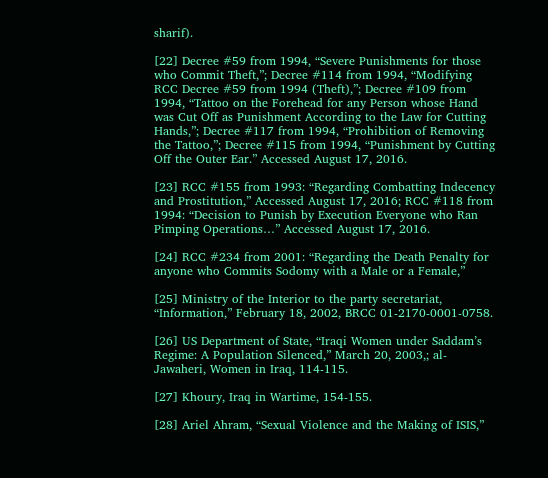sharif).

[22] Decree #59 from 1994, “Severe Punishments for those who Commit Theft,”; Decree #114 from 1994, “Modifying RCC Decree #59 from 1994 (Theft),”; Decree #109 from 1994, “Tattoo on the Forehead for any Person whose Hand was Cut Off as Punishment According to the Law for Cutting Hands,”; Decree #117 from 1994, “Prohibition of Removing the Tattoo,”; Decree #115 from 1994, “Punishment by Cutting Off the Outer Ear.” Accessed August 17, 2016.

[23] RCC #155 from 1993: “Regarding Combatting Indecency and Prostitution,” Accessed August 17, 2016; RCC #118 from 1994: “Decision to Punish by Execution Everyone who Ran Pimping Operations…” Accessed August 17, 2016.

[24] RCC #234 from 2001: “Regarding the Death Penalty for anyone who Commits Sodomy with a Male or a Female,”

[25] Ministry of the Interior to the party secretariat, “Information,” February 18, 2002, BRCC 01-2170-0001-0758.

[26] US Department of State, “Iraqi Women under Saddam’s Regime: A Population Silenced,” March 20, 2003,; al-Jawaheri, Women in Iraq, 114-115.

[27] Khoury, Iraq in Wartime, 154-155.

[28] Ariel Ahram, “Sexual Violence and the Making of ISIS,”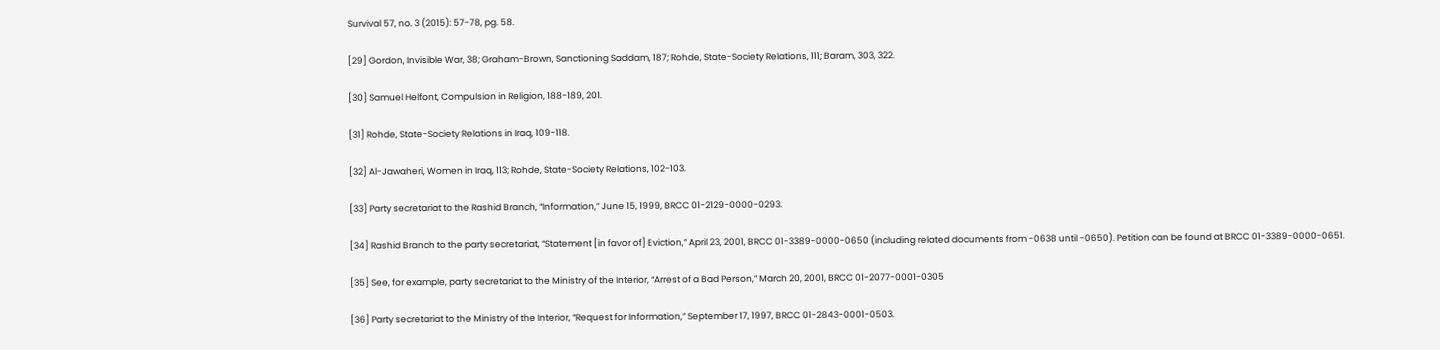Survival 57, no. 3 (2015): 57-78, pg. 58.

[29] Gordon, Invisible War, 38; Graham-Brown, Sanctioning Saddam, 187; Rohde, State-Society Relations, 111; Baram, 303, 322.

[30] Samuel Helfont, Compulsion in Religion, 188-189, 201.

[31] Rohde, State-Society Relations in Iraq, 109-118.

[32] Al-Jawaheri, Women in Iraq, 113; Rohde, State-Society Relations, 102-103.

[33] Party secretariat to the Rashid Branch, “Information,” June 15, 1999, BRCC 01-2129-0000-0293.

[34] Rashid Branch to the party secretariat, “Statement [in favor of] Eviction,” April 23, 2001, BRCC 01-3389-0000-0650 (including related documents from -0638 until -0650). Petition can be found at BRCC 01-3389-0000-0651.

[35] See, for example, party secretariat to the Ministry of the Interior, “Arrest of a Bad Person,” March 20, 2001, BRCC 01-2077-0001-0305

[36] Party secretariat to the Ministry of the Interior, “Request for Information,” September 17, 1997, BRCC 01-2843-0001-0503.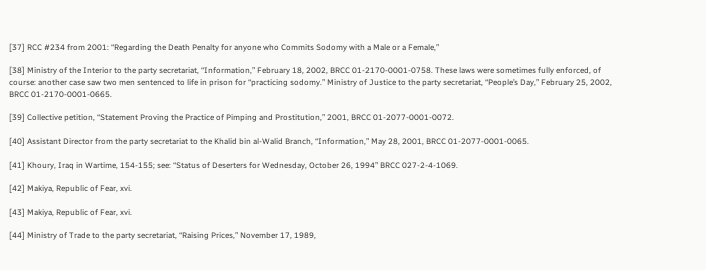[37] RCC #234 from 2001: “Regarding the Death Penalty for anyone who Commits Sodomy with a Male or a Female,”

[38] Ministry of the Interior to the party secretariat, “Information,” February 18, 2002, BRCC 01-2170-0001-0758. These laws were sometimes fully enforced, of course: another case saw two men sentenced to life in prison for “practicing sodomy.” Ministry of Justice to the party secretariat, “People’s Day,” February 25, 2002, BRCC 01-2170-0001-0665.

[39] Collective petition, “Statement Proving the Practice of Pimping and Prostitution,” 2001, BRCC 01-2077-0001-0072.

[40] Assistant Director from the party secretariat to the Khalid bin al-Walid Branch, “Information,” May 28, 2001, BRCC 01-2077-0001-0065.

[41] Khoury, Iraq in Wartime, 154-155; see: “Status of Deserters for Wednesday, October 26, 1994” BRCC 027-2-4-1069.

[42] Makiya, Republic of Fear, xvi.

[43] Makiya, Republic of Fear, xvi.

[44] Ministry of Trade to the party secretariat, “Raising Prices,” November 17, 1989,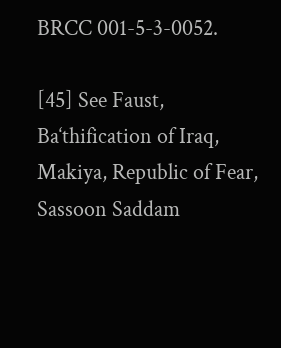BRCC 001-5-3-0052.

[45] See Faust, Ba‘thification of Iraq, Makiya, Republic of Fear, Sassoon Saddam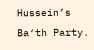Hussein’s Ba‘th Party.